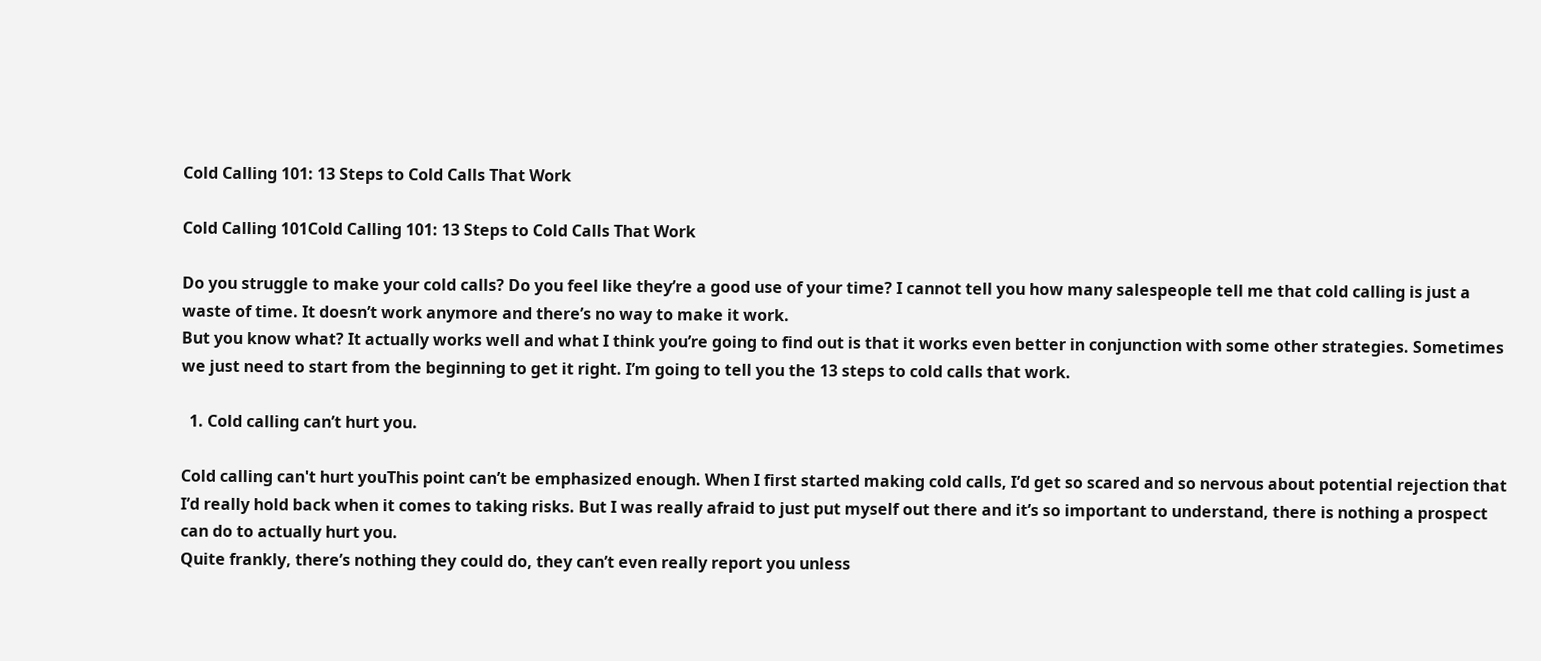Cold Calling 101: 13 Steps to Cold Calls That Work

Cold Calling 101Cold Calling 101: 13 Steps to Cold Calls That Work

Do you struggle to make your cold calls? Do you feel like they’re a good use of your time? I cannot tell you how many salespeople tell me that cold calling is just a waste of time. It doesn’t work anymore and there’s no way to make it work.
But you know what? It actually works well and what I think you’re going to find out is that it works even better in conjunction with some other strategies. Sometimes we just need to start from the beginning to get it right. I’m going to tell you the 13 steps to cold calls that work.

  1. Cold calling can’t hurt you.

Cold calling can't hurt youThis point can’t be emphasized enough. When I first started making cold calls, I’d get so scared and so nervous about potential rejection that I’d really hold back when it comes to taking risks. But I was really afraid to just put myself out there and it’s so important to understand, there is nothing a prospect can do to actually hurt you.
Quite frankly, there’s nothing they could do, they can’t even really report you unless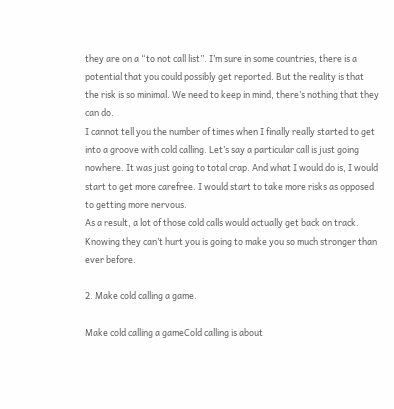they are on a “to not call list”. I’m sure in some countries, there is a potential that you could possibly get reported. But the reality is that the risk is so minimal. We need to keep in mind, there’s nothing that they can do.
I cannot tell you the number of times when I finally really started to get into a groove with cold calling. Let’s say a particular call is just going nowhere. It was just going to total crap. And what I would do is, I would start to get more carefree. I would start to take more risks as opposed to getting more nervous.
As a result, a lot of those cold calls would actually get back on track. Knowing they can’t hurt you is going to make you so much stronger than ever before.

2. Make cold calling a game.

Make cold calling a gameCold calling is about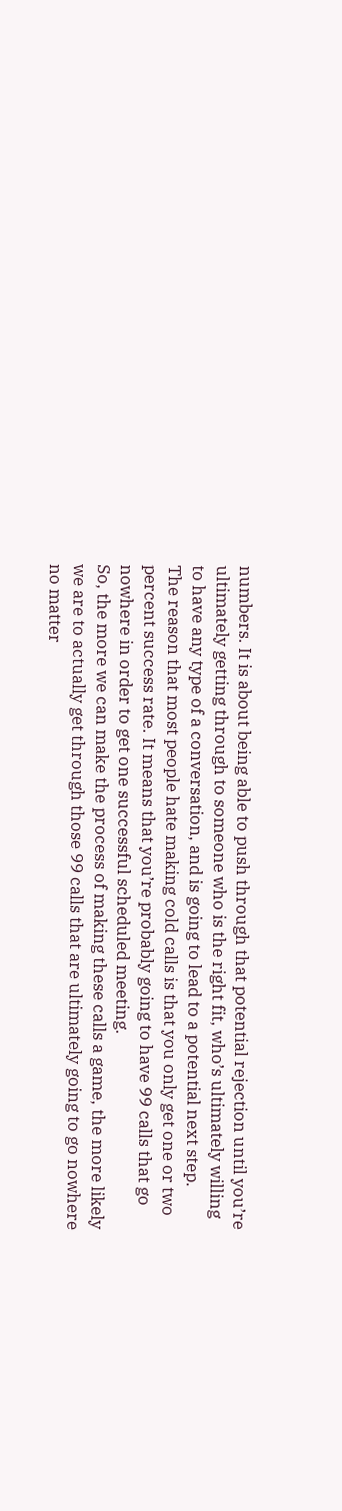numbers. It is about being able to push through that potential rejection until you’re ultimately getting through to someone who is the right fit, who’s ultimately willing to have any type of a conversation, and is going to lead to a potential next step.
The reason that most people hate making cold calls is that you only get one or two percent success rate. It means that you’re probably going to have 99 calls that go nowhere in order to get one successful scheduled meeting.
So, the more we can make the process of making these calls a game, the more likely we are to actually get through those 99 calls that are ultimately going to go nowhere no matter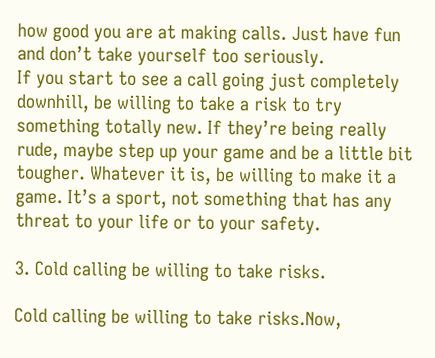how good you are at making calls. Just have fun and don’t take yourself too seriously.
If you start to see a call going just completely downhill, be willing to take a risk to try something totally new. If they’re being really rude, maybe step up your game and be a little bit tougher. Whatever it is, be willing to make it a game. It’s a sport, not something that has any threat to your life or to your safety.

3. Cold calling be willing to take risks.

Cold calling be willing to take risks.Now,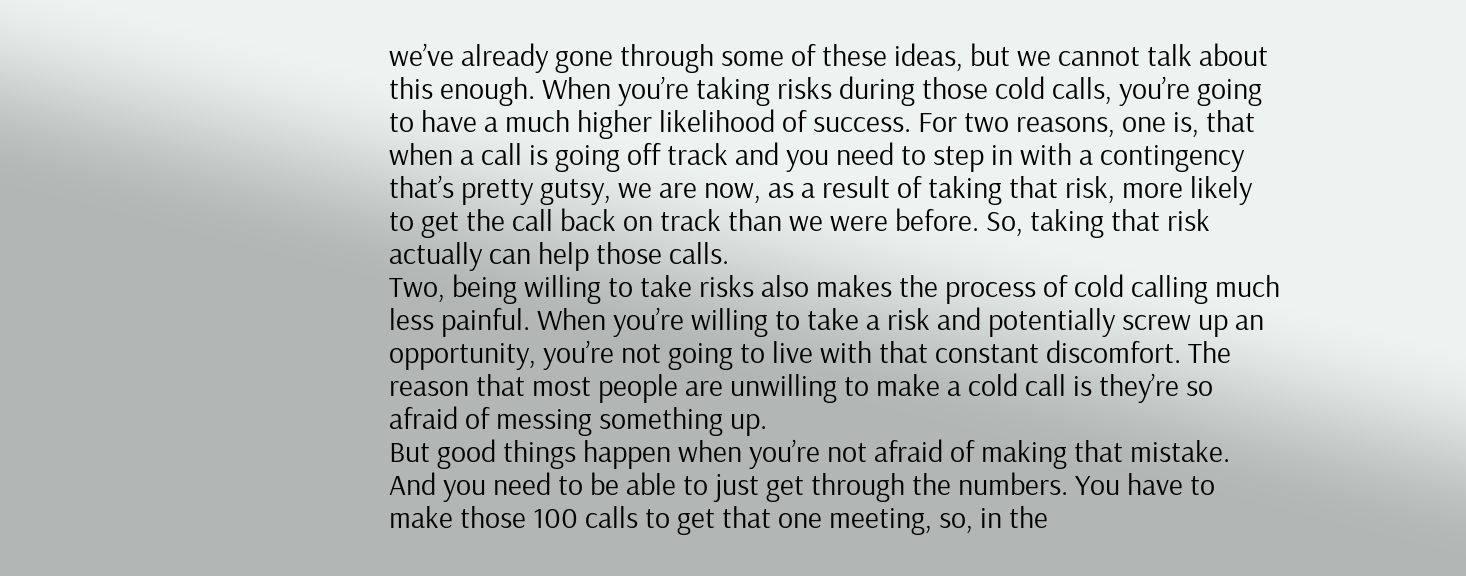we’ve already gone through some of these ideas, but we cannot talk about this enough. When you’re taking risks during those cold calls, you’re going to have a much higher likelihood of success. For two reasons, one is, that when a call is going off track and you need to step in with a contingency that’s pretty gutsy, we are now, as a result of taking that risk, more likely to get the call back on track than we were before. So, taking that risk actually can help those calls.
Two, being willing to take risks also makes the process of cold calling much less painful. When you’re willing to take a risk and potentially screw up an opportunity, you’re not going to live with that constant discomfort. The reason that most people are unwilling to make a cold call is they’re so afraid of messing something up.
But good things happen when you’re not afraid of making that mistake. And you need to be able to just get through the numbers. You have to make those 100 calls to get that one meeting, so, in the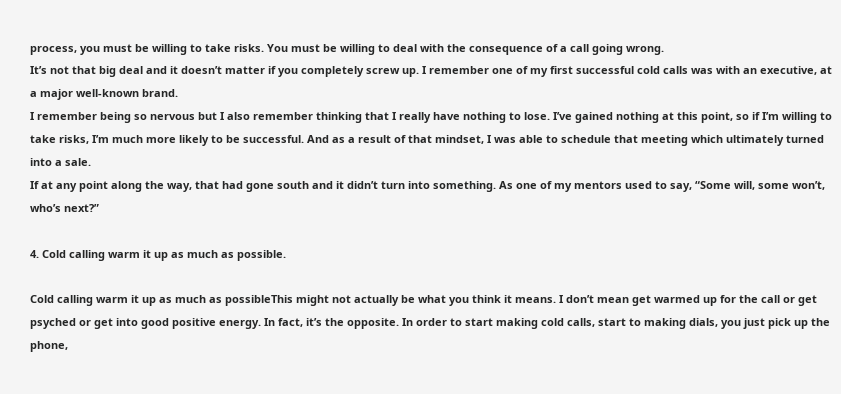process, you must be willing to take risks. You must be willing to deal with the consequence of a call going wrong.
It’s not that big deal and it doesn’t matter if you completely screw up. I remember one of my first successful cold calls was with an executive, at a major well-known brand.
I remember being so nervous but I also remember thinking that I really have nothing to lose. I’ve gained nothing at this point, so if I’m willing to take risks, I’m much more likely to be successful. And as a result of that mindset, I was able to schedule that meeting which ultimately turned into a sale.
If at any point along the way, that had gone south and it didn’t turn into something. As one of my mentors used to say, “Some will, some won’t, who’s next?”

4. Cold calling warm it up as much as possible.

Cold calling warm it up as much as possibleThis might not actually be what you think it means. I don’t mean get warmed up for the call or get psyched or get into good positive energy. In fact, it’s the opposite. In order to start making cold calls, start to making dials, you just pick up the phone,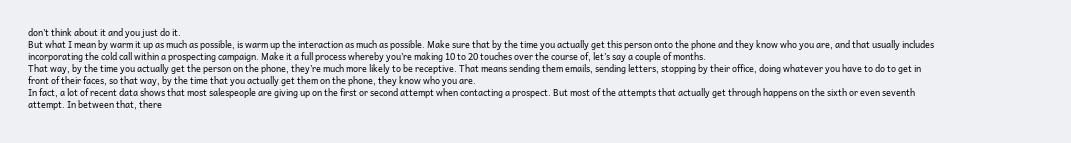don’t think about it and you just do it.
But what I mean by warm it up as much as possible, is warm up the interaction as much as possible. Make sure that by the time you actually get this person onto the phone and they know who you are, and that usually includes incorporating the cold call within a prospecting campaign. Make it a full process whereby you’re making 10 to 20 touches over the course of, let’s say a couple of months.
That way, by the time you actually get the person on the phone, they’re much more likely to be receptive. That means sending them emails, sending letters, stopping by their office, doing whatever you have to do to get in front of their faces, so that way, by the time that you actually get them on the phone, they know who you are.
In fact, a lot of recent data shows that most salespeople are giving up on the first or second attempt when contacting a prospect. But most of the attempts that actually get through happens on the sixth or even seventh attempt. In between that, there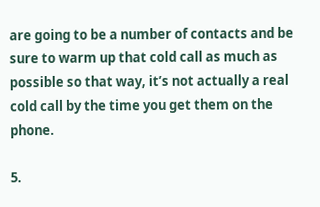are going to be a number of contacts and be sure to warm up that cold call as much as possible so that way, it’s not actually a real cold call by the time you get them on the phone.

5.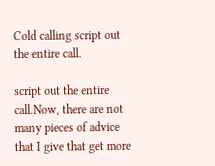Cold calling script out the entire call.

script out the entire call.Now, there are not many pieces of advice that I give that get more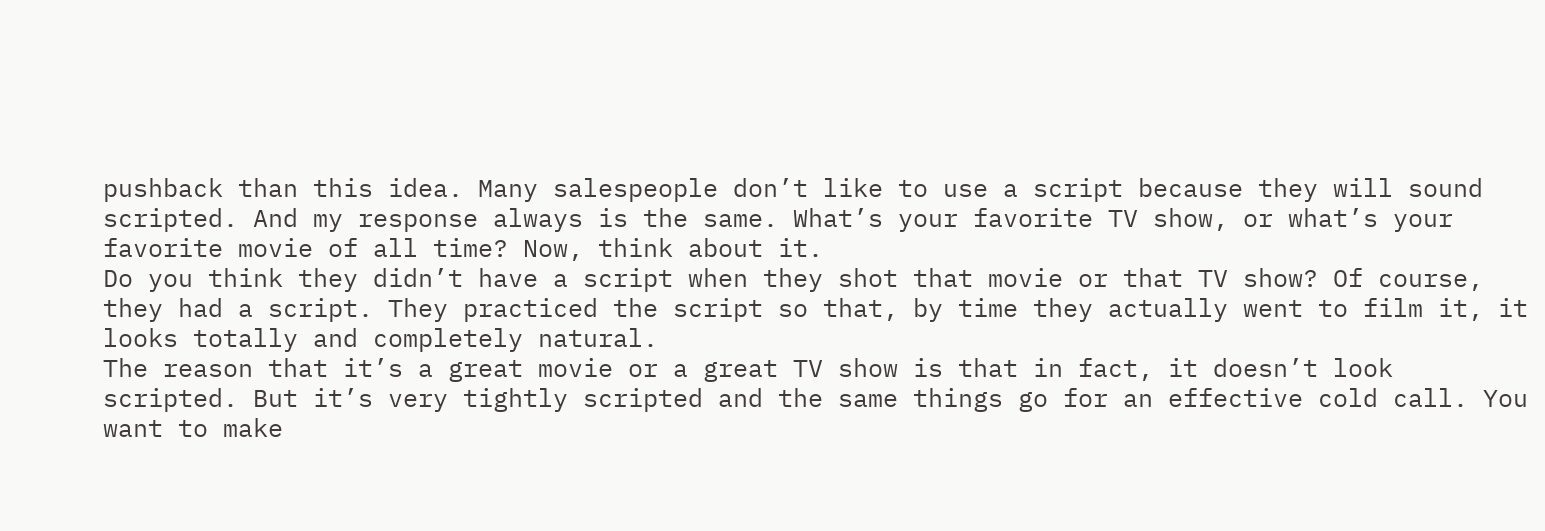pushback than this idea. Many salespeople don’t like to use a script because they will sound scripted. And my response always is the same. What’s your favorite TV show, or what’s your favorite movie of all time? Now, think about it.
Do you think they didn’t have a script when they shot that movie or that TV show? Of course, they had a script. They practiced the script so that, by time they actually went to film it, it looks totally and completely natural.
The reason that it’s a great movie or a great TV show is that in fact, it doesn’t look scripted. But it’s very tightly scripted and the same things go for an effective cold call. You want to make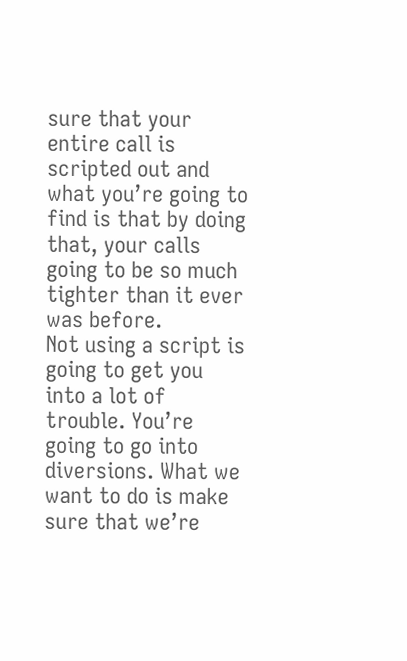sure that your entire call is scripted out and what you’re going to find is that by doing that, your calls going to be so much tighter than it ever was before.
Not using a script is going to get you into a lot of trouble. You’re going to go into diversions. What we want to do is make sure that we’re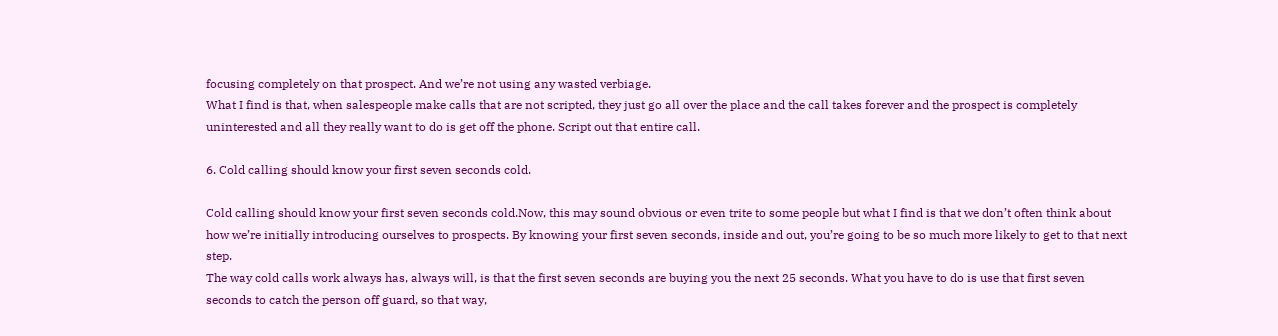focusing completely on that prospect. And we’re not using any wasted verbiage.
What I find is that, when salespeople make calls that are not scripted, they just go all over the place and the call takes forever and the prospect is completely uninterested and all they really want to do is get off the phone. Script out that entire call.

6. Cold calling should know your first seven seconds cold.

Cold calling should know your first seven seconds cold.Now, this may sound obvious or even trite to some people but what I find is that we don’t often think about how we’re initially introducing ourselves to prospects. By knowing your first seven seconds, inside and out, you’re going to be so much more likely to get to that next step.
The way cold calls work always has, always will, is that the first seven seconds are buying you the next 25 seconds. What you have to do is use that first seven seconds to catch the person off guard, so that way,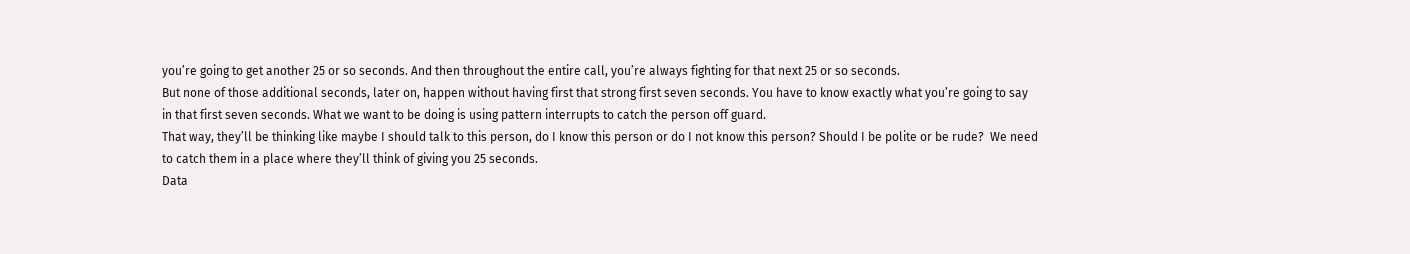you’re going to get another 25 or so seconds. And then throughout the entire call, you’re always fighting for that next 25 or so seconds.
But none of those additional seconds, later on, happen without having first that strong first seven seconds. You have to know exactly what you’re going to say in that first seven seconds. What we want to be doing is using pattern interrupts to catch the person off guard.
That way, they’ll be thinking like maybe I should talk to this person, do I know this person or do I not know this person? Should I be polite or be rude?  We need to catch them in a place where they’ll think of giving you 25 seconds.
Data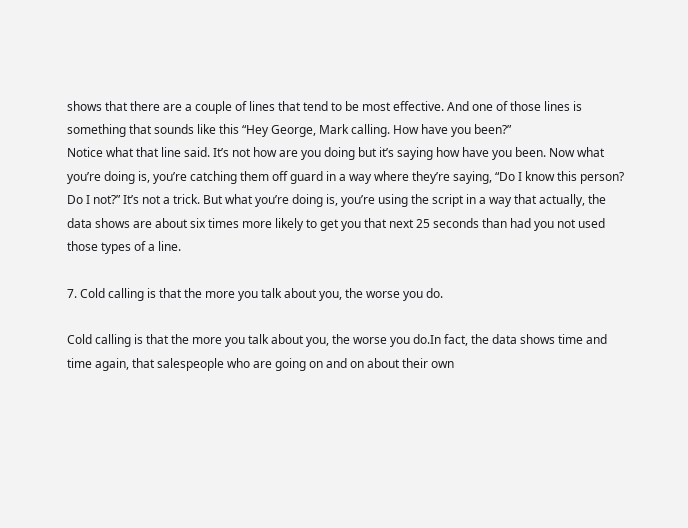shows that there are a couple of lines that tend to be most effective. And one of those lines is something that sounds like this “Hey George, Mark calling. How have you been?”
Notice what that line said. It’s not how are you doing but it’s saying how have you been. Now what you’re doing is, you’re catching them off guard in a way where they’re saying, “Do I know this person? Do I not?” It’s not a trick. But what you’re doing is, you’re using the script in a way that actually, the data shows are about six times more likely to get you that next 25 seconds than had you not used those types of a line.

7. Cold calling is that the more you talk about you, the worse you do.

Cold calling is that the more you talk about you, the worse you do.In fact, the data shows time and time again, that salespeople who are going on and on about their own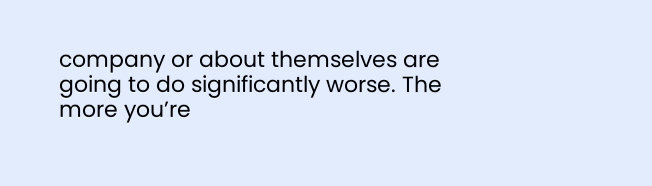company or about themselves are going to do significantly worse. The more you’re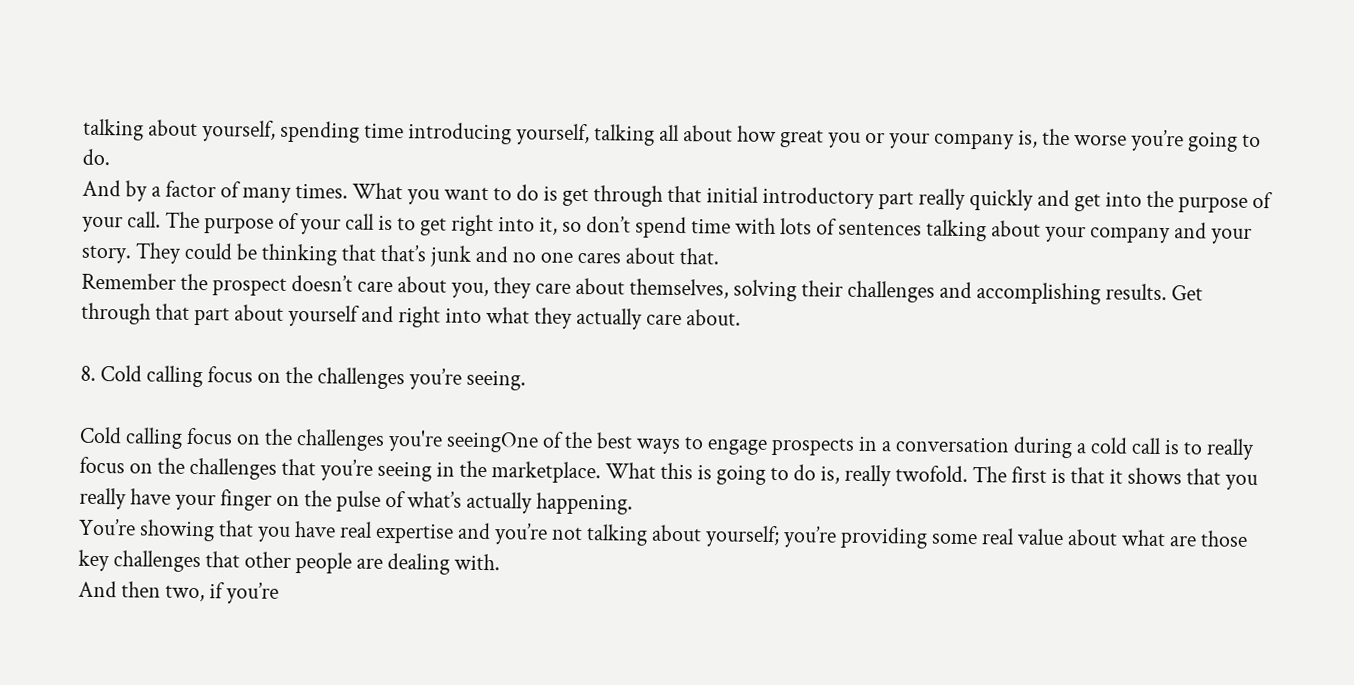talking about yourself, spending time introducing yourself, talking all about how great you or your company is, the worse you’re going to do.
And by a factor of many times. What you want to do is get through that initial introductory part really quickly and get into the purpose of your call. The purpose of your call is to get right into it, so don’t spend time with lots of sentences talking about your company and your story. They could be thinking that that’s junk and no one cares about that.
Remember the prospect doesn’t care about you, they care about themselves, solving their challenges and accomplishing results. Get through that part about yourself and right into what they actually care about.

8. Cold calling focus on the challenges you’re seeing.

Cold calling focus on the challenges you're seeingOne of the best ways to engage prospects in a conversation during a cold call is to really focus on the challenges that you’re seeing in the marketplace. What this is going to do is, really twofold. The first is that it shows that you really have your finger on the pulse of what’s actually happening.
You’re showing that you have real expertise and you’re not talking about yourself; you’re providing some real value about what are those key challenges that other people are dealing with.
And then two, if you’re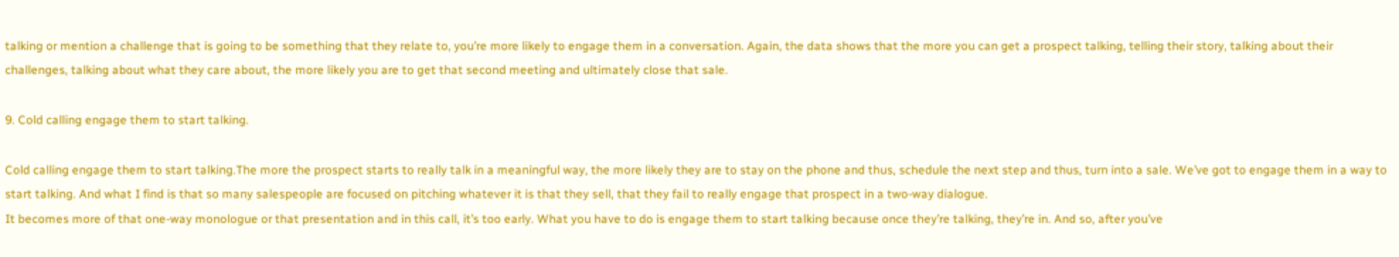talking or mention a challenge that is going to be something that they relate to, you’re more likely to engage them in a conversation. Again, the data shows that the more you can get a prospect talking, telling their story, talking about their challenges, talking about what they care about, the more likely you are to get that second meeting and ultimately close that sale.

9. Cold calling engage them to start talking.

Cold calling engage them to start talking.The more the prospect starts to really talk in a meaningful way, the more likely they are to stay on the phone and thus, schedule the next step and thus, turn into a sale. We’ve got to engage them in a way to start talking. And what I find is that so many salespeople are focused on pitching whatever it is that they sell, that they fail to really engage that prospect in a two-way dialogue.
It becomes more of that one-way monologue or that presentation and in this call, it’s too early. What you have to do is engage them to start talking because once they’re talking, they’re in. And so, after you’ve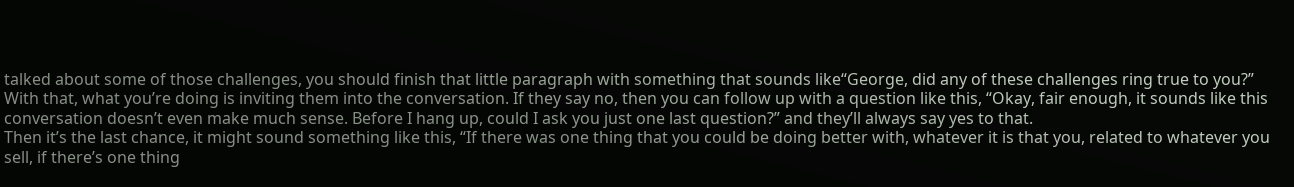talked about some of those challenges, you should finish that little paragraph with something that sounds like“George, did any of these challenges ring true to you?”
With that, what you’re doing is inviting them into the conversation. If they say no, then you can follow up with a question like this, “Okay, fair enough, it sounds like this conversation doesn’t even make much sense. Before I hang up, could I ask you just one last question?” and they’ll always say yes to that.
Then it’s the last chance, it might sound something like this, “If there was one thing that you could be doing better with, whatever it is that you, related to whatever you sell, if there’s one thing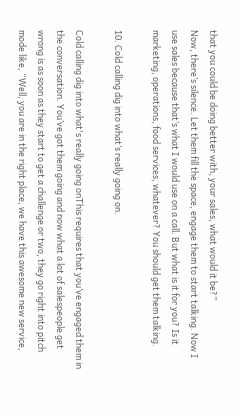that you could be doing better with, your sales, what would it be?”
Now, there’s silence. Let them fill the space, engage them to start talking. Now I use sales because that’s what I would use on a call. But what is it for you? Is it marketing, operations, food services, whatever? You should get them talking.

10. Cold calling dig into what’s really going on.

Cold calling dig into what's really going onThis requires that you’ve engaged them in the conversation. You’ve got them going and now what a lot of salespeople get wrong is as soon as they start to get a challenge or two, they go right into pitch mode like, “Well, you are in the right place, we have this awesome new service,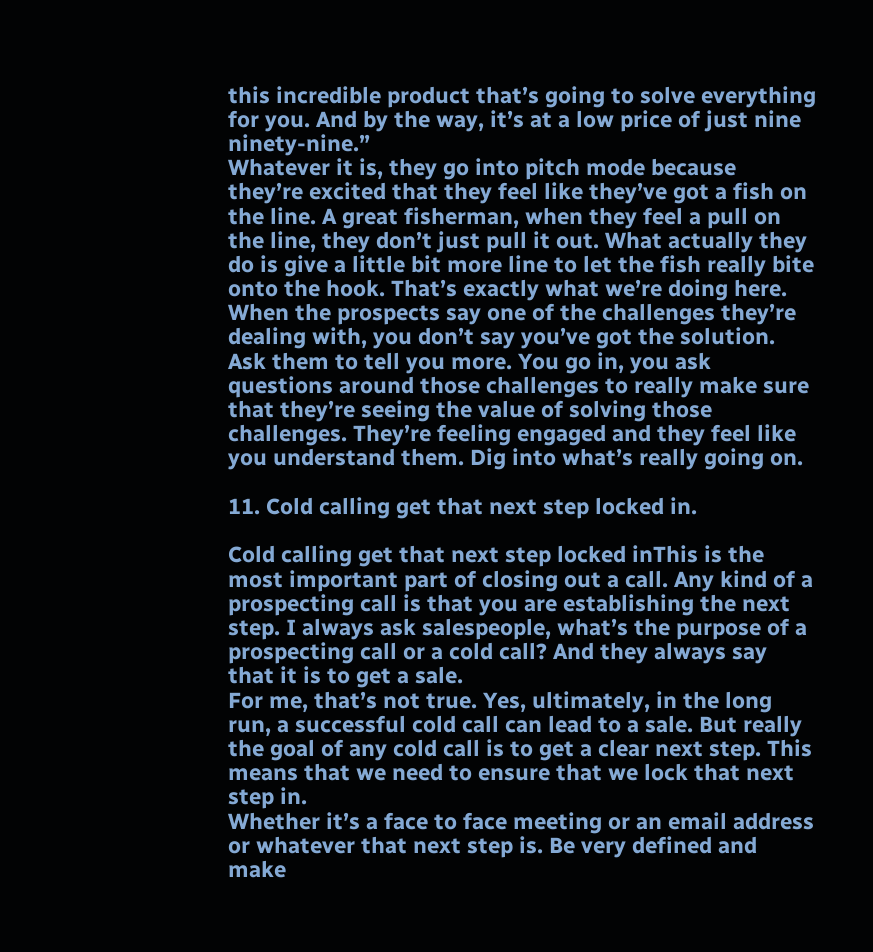this incredible product that’s going to solve everything for you. And by the way, it’s at a low price of just nine ninety-nine.”
Whatever it is, they go into pitch mode because they’re excited that they feel like they’ve got a fish on the line. A great fisherman, when they feel a pull on the line, they don’t just pull it out. What actually they do is give a little bit more line to let the fish really bite onto the hook. That’s exactly what we’re doing here.
When the prospects say one of the challenges they’re dealing with, you don’t say you’ve got the solution. Ask them to tell you more. You go in, you ask questions around those challenges to really make sure that they’re seeing the value of solving those challenges. They’re feeling engaged and they feel like you understand them. Dig into what’s really going on.

11. Cold calling get that next step locked in.

Cold calling get that next step locked inThis is the most important part of closing out a call. Any kind of a prospecting call is that you are establishing the next step. I always ask salespeople, what’s the purpose of a prospecting call or a cold call? And they always say that it is to get a sale.
For me, that’s not true. Yes, ultimately, in the long run, a successful cold call can lead to a sale. But really the goal of any cold call is to get a clear next step. This means that we need to ensure that we lock that next step in.
Whether it’s a face to face meeting or an email address or whatever that next step is. Be very defined and make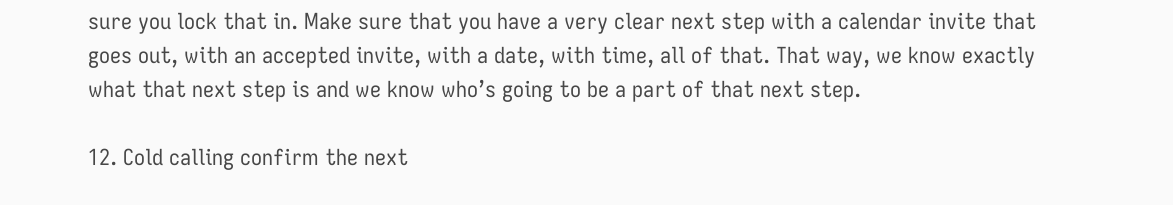sure you lock that in. Make sure that you have a very clear next step with a calendar invite that goes out, with an accepted invite, with a date, with time, all of that. That way, we know exactly what that next step is and we know who’s going to be a part of that next step.

12. Cold calling confirm the next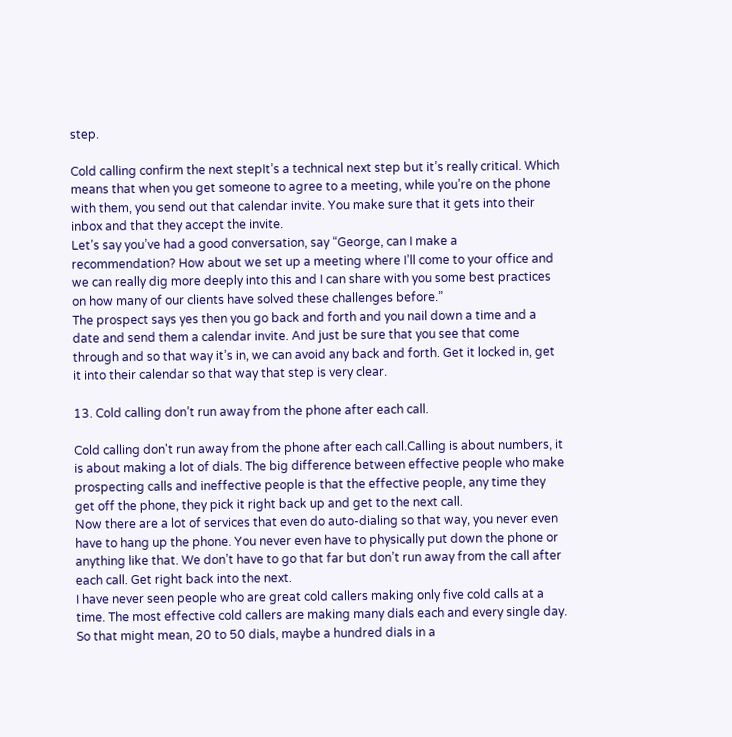step.

Cold calling confirm the next stepIt’s a technical next step but it’s really critical. Which means that when you get someone to agree to a meeting, while you’re on the phone with them, you send out that calendar invite. You make sure that it gets into their inbox and that they accept the invite.
Let’s say you’ve had a good conversation, say “George, can I make a recommendation? How about we set up a meeting where I’ll come to your office and we can really dig more deeply into this and I can share with you some best practices on how many of our clients have solved these challenges before.”
The prospect says yes then you go back and forth and you nail down a time and a date and send them a calendar invite. And just be sure that you see that come through and so that way it’s in, we can avoid any back and forth. Get it locked in, get it into their calendar so that way that step is very clear.

13. Cold calling don’t run away from the phone after each call.

Cold calling don't run away from the phone after each call.Calling is about numbers, it is about making a lot of dials. The big difference between effective people who make prospecting calls and ineffective people is that the effective people, any time they get off the phone, they pick it right back up and get to the next call.
Now there are a lot of services that even do auto-dialing so that way, you never even have to hang up the phone. You never even have to physically put down the phone or anything like that. We don’t have to go that far but don’t run away from the call after each call. Get right back into the next.
I have never seen people who are great cold callers making only five cold calls at a time. The most effective cold callers are making many dials each and every single day. So that might mean, 20 to 50 dials, maybe a hundred dials in a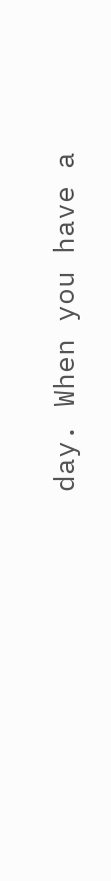day. When you have a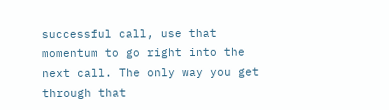successful call, use that momentum to go right into the next call. The only way you get through that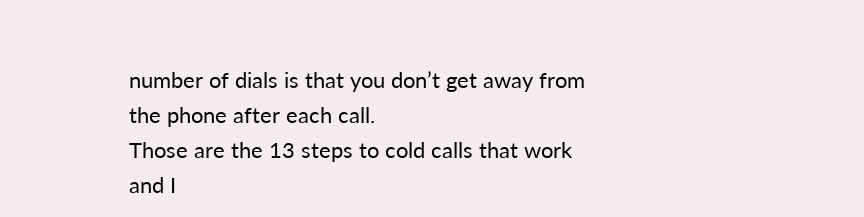number of dials is that you don’t get away from the phone after each call.
Those are the 13 steps to cold calls that work and I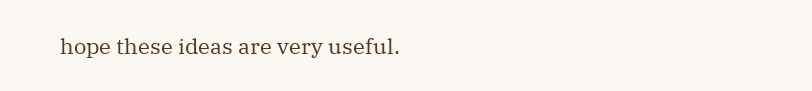hope these ideas are very useful.